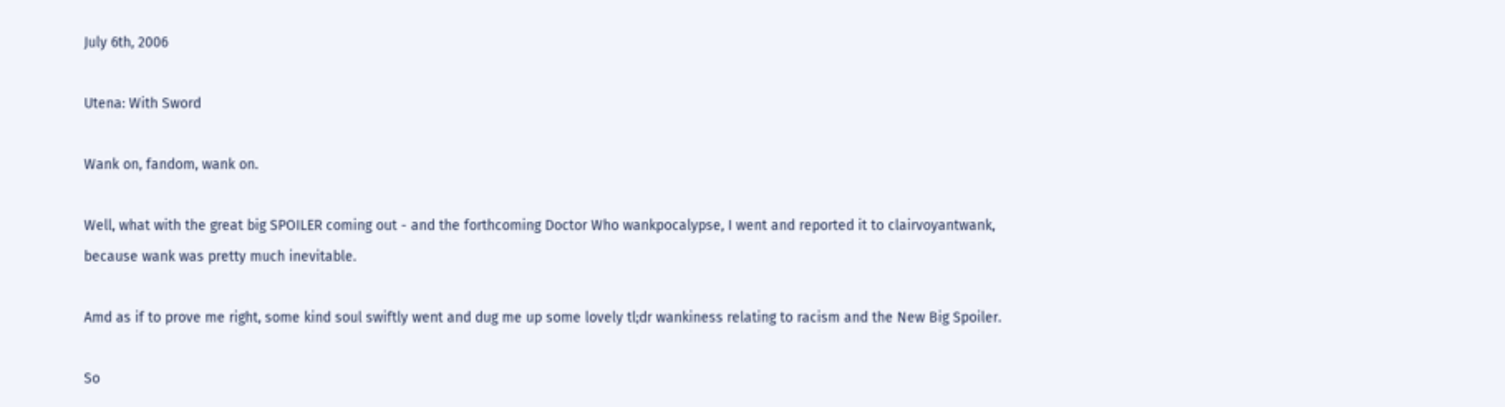July 6th, 2006

Utena: With Sword

Wank on, fandom, wank on.

Well, what with the great big SPOILER coming out - and the forthcoming Doctor Who wankpocalypse, I went and reported it to clairvoyantwank, because wank was pretty much inevitable.

Amd as if to prove me right, some kind soul swiftly went and dug me up some lovely tl;dr wankiness relating to racism and the New Big Spoiler.

So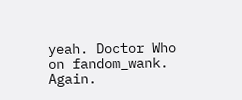yeah. Doctor Who on fandom_wank. Again.